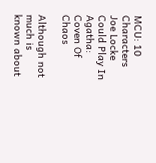MCU: 10 Characters Joe Locke Could Play In Agatha: Coven Of Chaos

Although not much is known about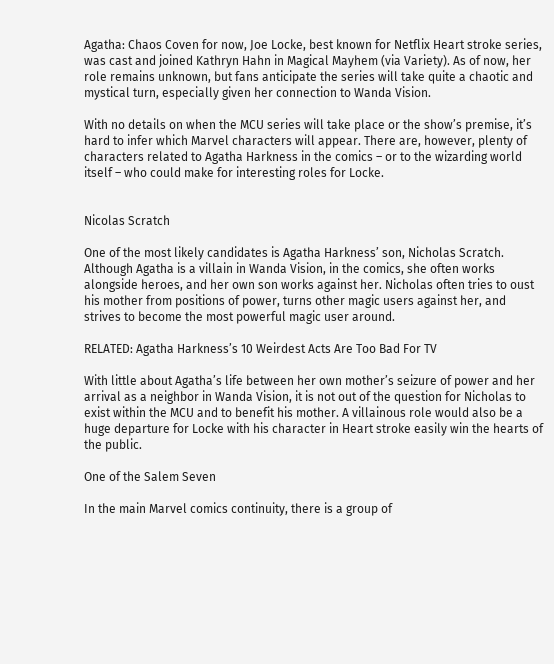Agatha: Chaos Coven for now, Joe Locke, best known for Netflix Heart stroke series, was cast and joined Kathryn Hahn in Magical Mayhem (via Variety). As of now, her role remains unknown, but fans anticipate the series will take quite a chaotic and mystical turn, especially given her connection to Wanda Vision.

With no details on when the MCU series will take place or the show’s premise, it’s hard to infer which Marvel characters will appear. There are, however, plenty of characters related to Agatha Harkness in the comics – or to the wizarding world itself – who could make for interesting roles for Locke.


Nicolas Scratch

One of the most likely candidates is Agatha Harkness’ son, Nicholas Scratch. Although Agatha is a villain in Wanda Vision, in the comics, she often works alongside heroes, and her own son works against her. Nicholas often tries to oust his mother from positions of power, turns other magic users against her, and strives to become the most powerful magic user around.

RELATED: Agatha Harkness’s 10 Weirdest Acts Are Too Bad For TV

With little about Agatha’s life between her own mother’s seizure of power and her arrival as a neighbor in Wanda Vision, it is not out of the question for Nicholas to exist within the MCU and to benefit his mother. A villainous role would also be a huge departure for Locke with his character in Heart stroke easily win the hearts of the public.

One of the Salem Seven

In the main Marvel comics continuity, there is a group of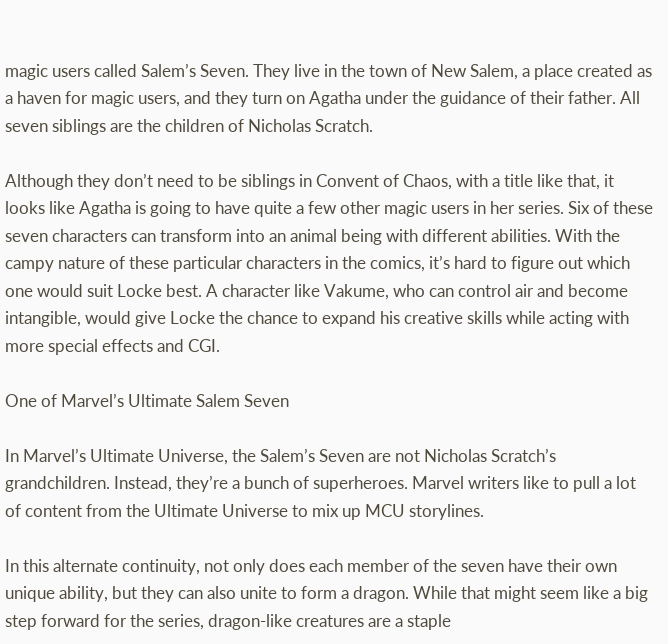magic users called Salem’s Seven. They live in the town of New Salem, a place created as a haven for magic users, and they turn on Agatha under the guidance of their father. All seven siblings are the children of Nicholas Scratch.

Although they don’t need to be siblings in Convent of Chaos, with a title like that, it looks like Agatha is going to have quite a few other magic users in her series. Six of these seven characters can transform into an animal being with different abilities. With the campy nature of these particular characters in the comics, it’s hard to figure out which one would suit Locke best. A character like Vakume, who can control air and become intangible, would give Locke the chance to expand his creative skills while acting with more special effects and CGI.

One of Marvel’s Ultimate Salem Seven

In Marvel’s Ultimate Universe, the Salem’s Seven are not Nicholas Scratch’s grandchildren. Instead, they’re a bunch of superheroes. Marvel writers like to pull a lot of content from the Ultimate Universe to mix up MCU storylines.

In this alternate continuity, not only does each member of the seven have their own unique ability, but they can also unite to form a dragon. While that might seem like a big step forward for the series, dragon-like creatures are a staple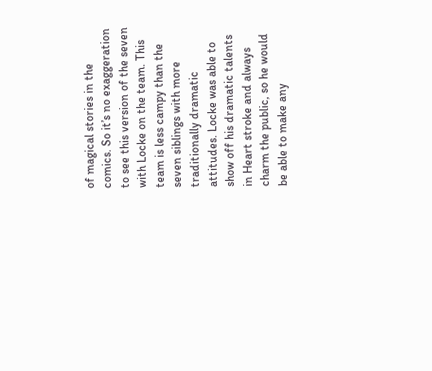of magical stories in the comics. So it’s no exaggeration to see this version of the seven with Locke on the team. This team is less campy than the seven siblings with more traditionally dramatic attitudes. Locke was able to show off his dramatic talents in Heart stroke and always charm the public, so he would be able to make any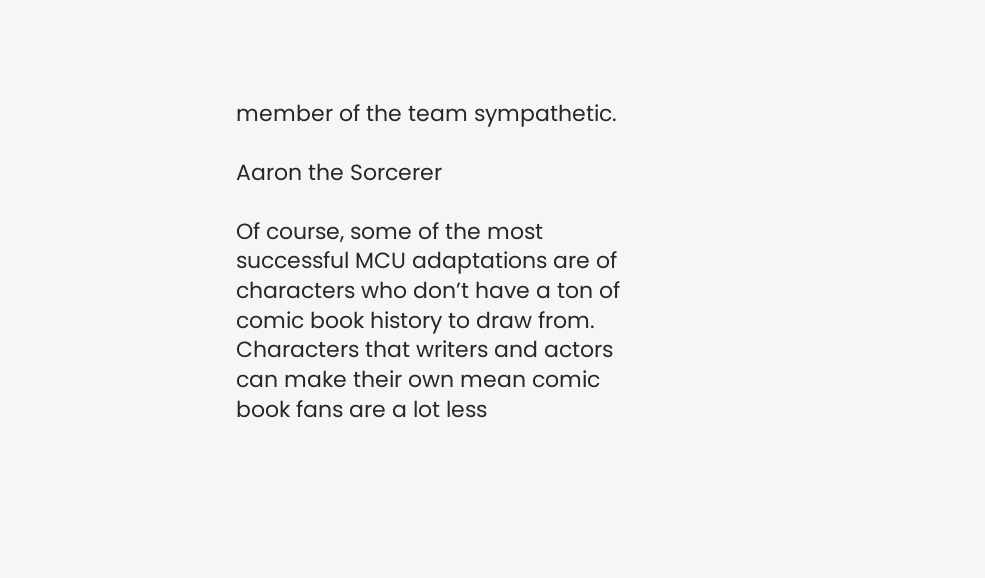member of the team sympathetic.

Aaron the Sorcerer

Of course, some of the most successful MCU adaptations are of characters who don’t have a ton of comic book history to draw from. Characters that writers and actors can make their own mean comic book fans are a lot less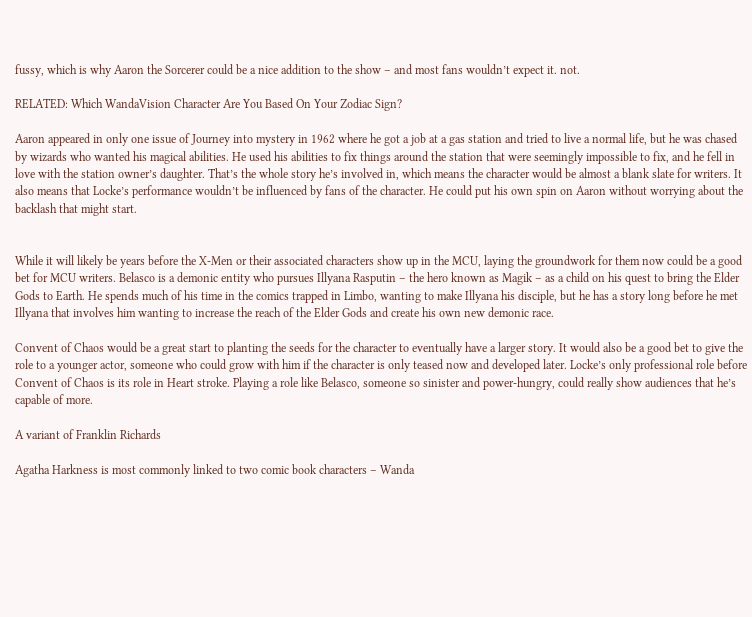fussy, which is why Aaron the Sorcerer could be a nice addition to the show – and most fans wouldn’t expect it. not.

RELATED: Which WandaVision Character Are You Based On Your Zodiac Sign?

Aaron appeared in only one issue of Journey into mystery in 1962 where he got a job at a gas station and tried to live a normal life, but he was chased by wizards who wanted his magical abilities. He used his abilities to fix things around the station that were seemingly impossible to fix, and he fell in love with the station owner’s daughter. That’s the whole story he’s involved in, which means the character would be almost a blank slate for writers. It also means that Locke’s performance wouldn’t be influenced by fans of the character. He could put his own spin on Aaron without worrying about the backlash that might start.


While it will likely be years before the X-Men or their associated characters show up in the MCU, laying the groundwork for them now could be a good bet for MCU writers. Belasco is a demonic entity who pursues Illyana Rasputin – the hero known as Magik – as a child on his quest to bring the Elder Gods to Earth. He spends much of his time in the comics trapped in Limbo, wanting to make Illyana his disciple, but he has a story long before he met Illyana that involves him wanting to increase the reach of the Elder Gods and create his own new demonic race.

Convent of Chaos would be a great start to planting the seeds for the character to eventually have a larger story. It would also be a good bet to give the role to a younger actor, someone who could grow with him if the character is only teased now and developed later. Locke’s only professional role before Convent of Chaos is its role in Heart stroke. Playing a role like Belasco, someone so sinister and power-hungry, could really show audiences that he’s capable of more.

A variant of Franklin Richards

Agatha Harkness is most commonly linked to two comic book characters – Wanda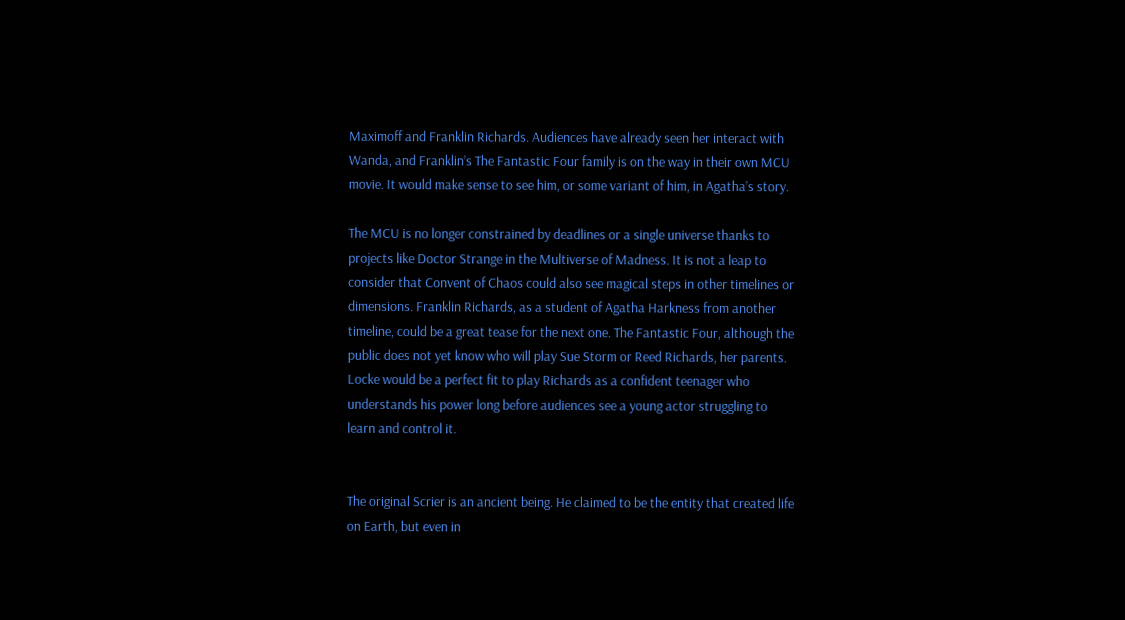Maximoff and Franklin Richards. Audiences have already seen her interact with Wanda, and Franklin’s The Fantastic Four family is on the way in their own MCU movie. It would make sense to see him, or some variant of him, in Agatha’s story.

The MCU is no longer constrained by deadlines or a single universe thanks to projects like Doctor Strange in the Multiverse of Madness. It is not a leap to consider that Convent of Chaos could also see magical steps in other timelines or dimensions. Franklin Richards, as a student of Agatha Harkness from another timeline, could be a great tease for the next one. The Fantastic Four, although the public does not yet know who will play Sue Storm or Reed Richards, her parents. Locke would be a perfect fit to play Richards as a confident teenager who understands his power long before audiences see a young actor struggling to learn and control it.


The original Scrier is an ancient being. He claimed to be the entity that created life on Earth, but even in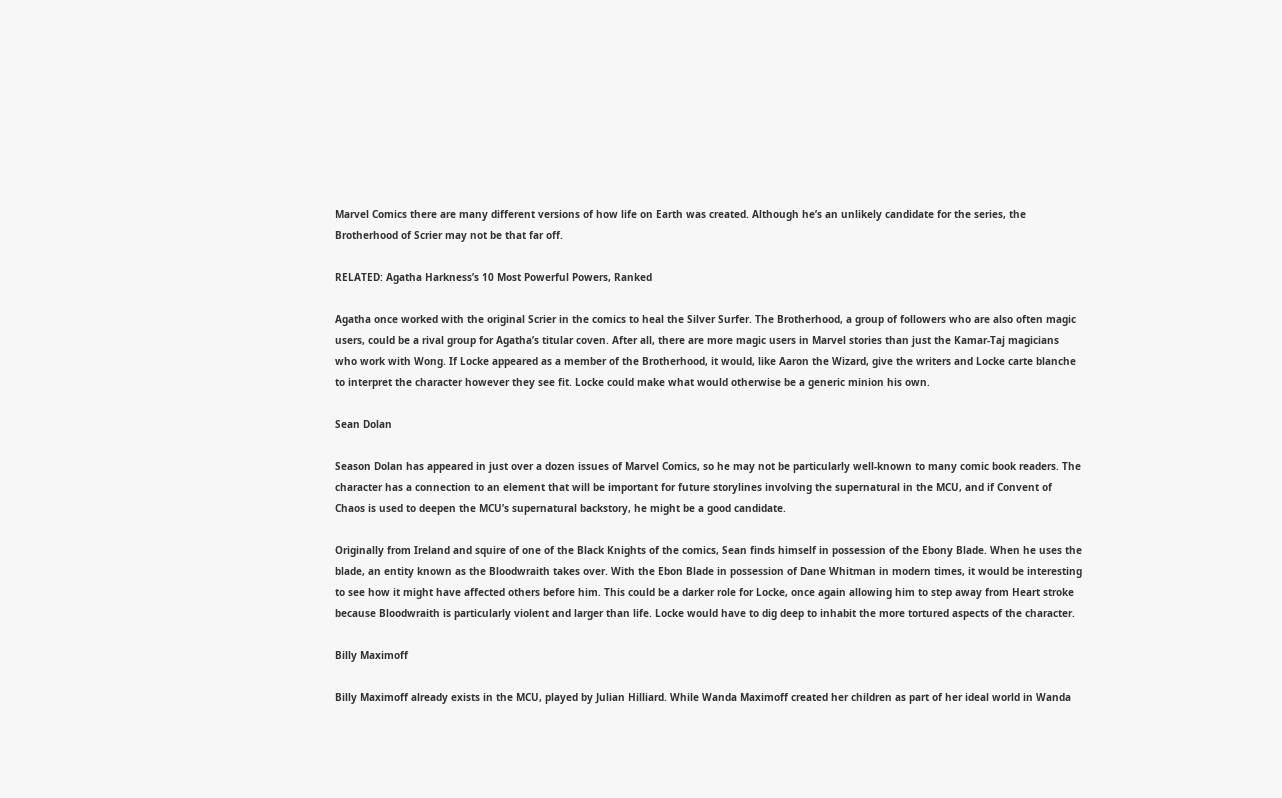Marvel Comics there are many different versions of how life on Earth was created. Although he’s an unlikely candidate for the series, the Brotherhood of Scrier may not be that far off.

RELATED: Agatha Harkness’s 10 Most Powerful Powers, Ranked

Agatha once worked with the original Scrier in the comics to heal the Silver Surfer. The Brotherhood, a group of followers who are also often magic users, could be a rival group for Agatha’s titular coven. After all, there are more magic users in Marvel stories than just the Kamar-Taj magicians who work with Wong. If Locke appeared as a member of the Brotherhood, it would, like Aaron the Wizard, give the writers and Locke carte blanche to interpret the character however they see fit. Locke could make what would otherwise be a generic minion his own.

Sean Dolan

Season Dolan has appeared in just over a dozen issues of Marvel Comics, so he may not be particularly well-known to many comic book readers. The character has a connection to an element that will be important for future storylines involving the supernatural in the MCU, and if Convent of Chaos is used to deepen the MCU’s supernatural backstory, he might be a good candidate.

Originally from Ireland and squire of one of the Black Knights of the comics, Sean finds himself in possession of the Ebony Blade. When he uses the blade, an entity known as the Bloodwraith takes over. With the Ebon Blade in possession of Dane Whitman in modern times, it would be interesting to see how it might have affected others before him. This could be a darker role for Locke, once again allowing him to step away from Heart stroke because Bloodwraith is particularly violent and larger than life. Locke would have to dig deep to inhabit the more tortured aspects of the character.

Billy Maximoff

Billy Maximoff already exists in the MCU, played by Julian Hilliard. While Wanda Maximoff created her children as part of her ideal world in Wanda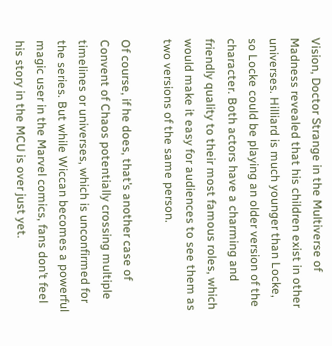Vision, Doctor Strange in the Multiverse of Madness revealed that his children exist in other universes. Hilliard is much younger than Locke, so Locke could be playing an older version of the character. Both actors have a charming and friendly quality to their most famous roles, which would make it easy for audiences to see them as two versions of the same person.

Of course, if he does, that’s another case of Convent of Chaos potentially crossing multiple timelines or universes, which is unconfirmed for the series. But while Wiccan becomes a powerful magic user in the Marvel comics, fans don’t feel his story in the MCU is over just yet.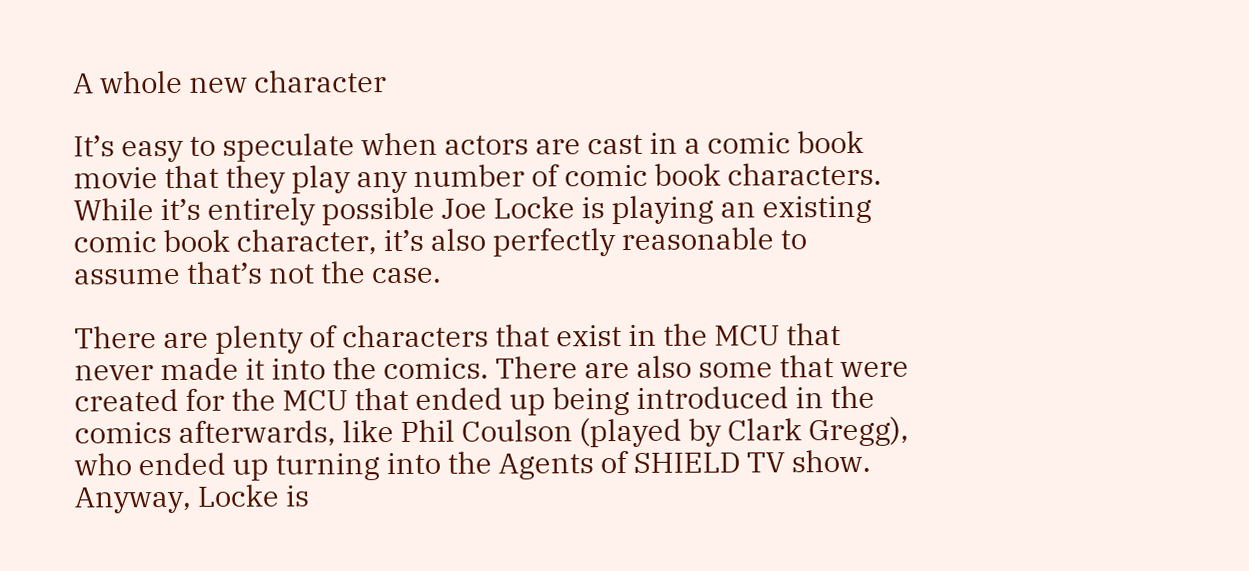A whole new character

It’s easy to speculate when actors are cast in a comic book movie that they play any number of comic book characters. While it’s entirely possible Joe Locke is playing an existing comic book character, it’s also perfectly reasonable to assume that’s not the case.

There are plenty of characters that exist in the MCU that never made it into the comics. There are also some that were created for the MCU that ended up being introduced in the comics afterwards, like Phil Coulson (played by Clark Gregg), who ended up turning into the Agents of SHIELD TV show. Anyway, Locke is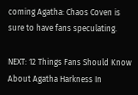coming Agatha: Chaos Coven is sure to have fans speculating.

NEXT: 12 Things Fans Should Know About Agatha Harkness In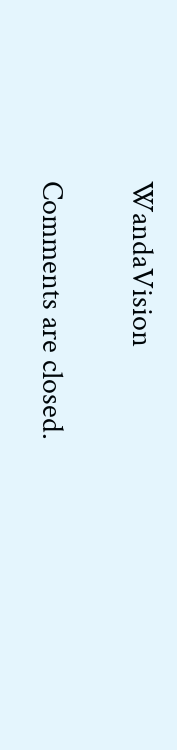WandaVision

Comments are closed.